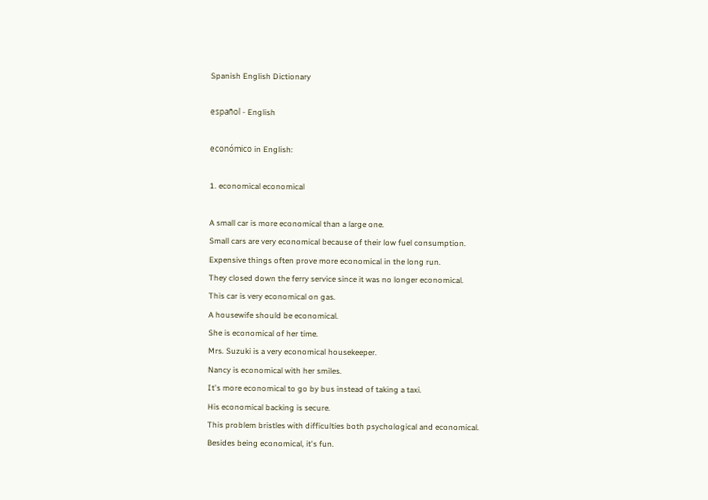Spanish English Dictionary

español - English

económico in English:

1. economical economical

A small car is more economical than a large one.
Small cars are very economical because of their low fuel consumption.
Expensive things often prove more economical in the long run.
They closed down the ferry service since it was no longer economical.
This car is very economical on gas.
A housewife should be economical.
She is economical of her time.
Mrs. Suzuki is a very economical housekeeper.
Nancy is economical with her smiles.
It's more economical to go by bus instead of taking a taxi.
His economical backing is secure.
This problem bristles with difficulties both psychological and economical.
Besides being economical, it's fun.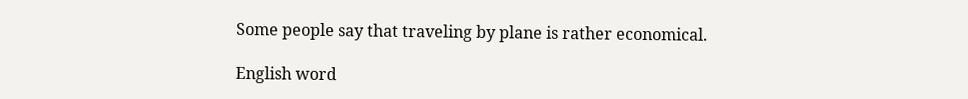Some people say that traveling by plane is rather economical.

English word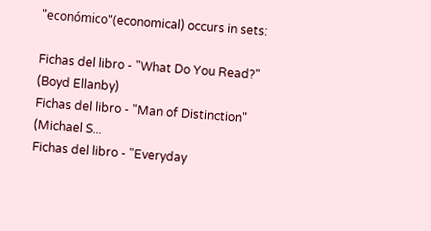"económico"(economical) occurs in sets:

Fichas del libro - "What Do You Read?" (Boyd Ellanby)
Fichas del libro - "Man of Distinction" (Michael S...
Fichas del libro - "Everyday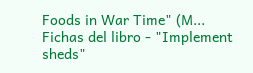Foods in War Time" (M...
Fichas del libro - "Implement sheds"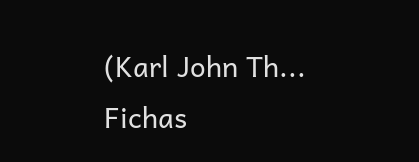(Karl John Th...
Fichas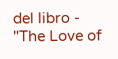del libro - "The Love of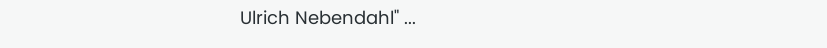Ulrich Nebendahl" ...